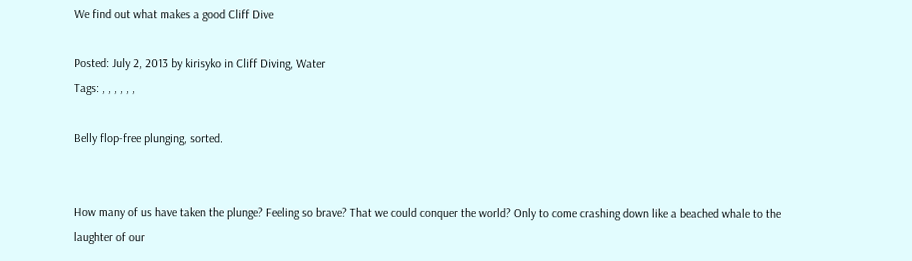We find out what makes a good Cliff Dive

Posted: July 2, 2013 by kirisyko in Cliff Diving, Water
Tags: , , , , , ,

Belly flop-free plunging, sorted.


How many of us have taken the plunge? Feeling so brave? That we could conquer the world? Only to come crashing down like a beached whale to the laughter of our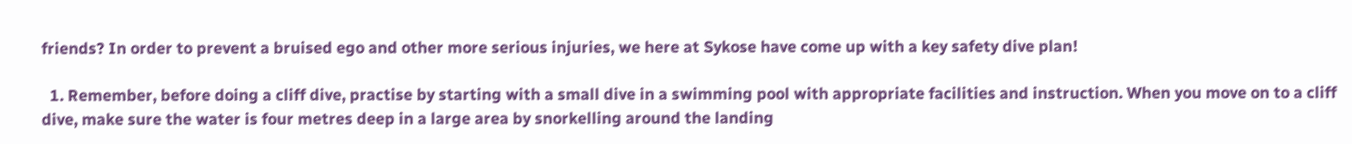friends? In order to prevent a bruised ego and other more serious injuries, we here at Sykose have come up with a key safety dive plan!

  1. Remember, before doing a cliff dive, practise by starting with a small dive in a swimming pool with appropriate facilities and instruction. When you move on to a cliff dive, make sure the water is four metres deep in a large area by snorkelling around the landing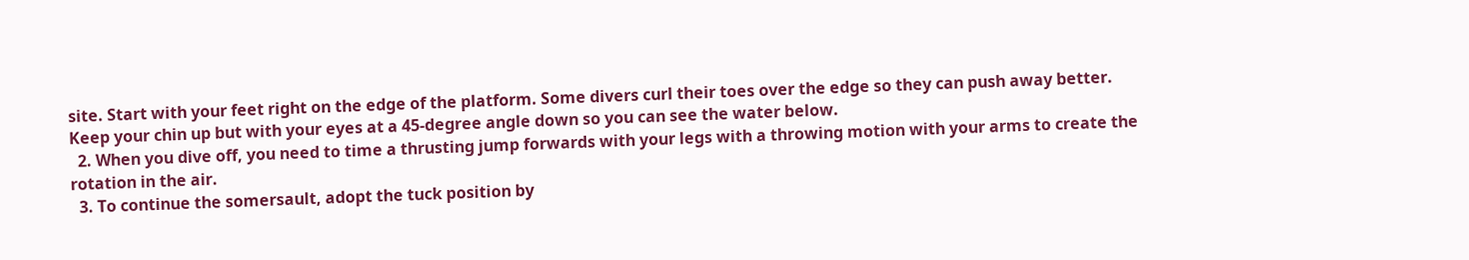site. Start with your feet right on the edge of the platform. Some divers curl their toes over the edge so they can push away better. Keep your chin up but with your eyes at a 45-degree angle down so you can see the water below.
  2. When you dive off, you need to time a thrusting jump forwards with your legs with a throwing motion with your arms to create the rotation in the air.
  3. To continue the somersault, adopt the tuck position by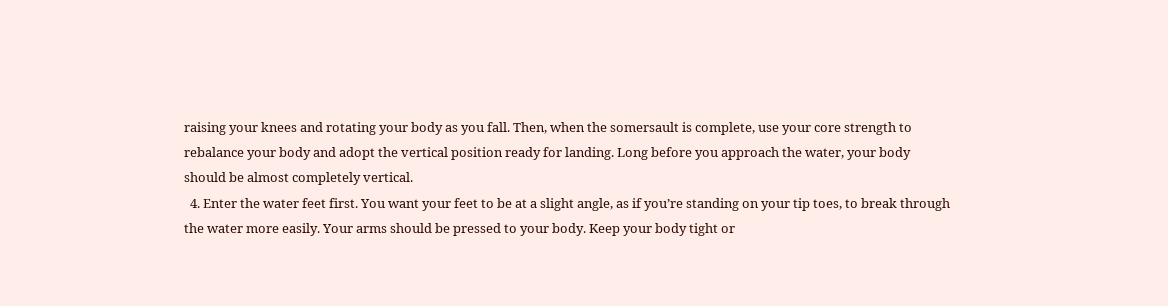raising your knees and rotating your body as you fall. Then, when the somersault is complete, use your core strength to rebalance your body and adopt the vertical position ready for landing. Long before you approach the water, your body should be almost completely vertical.
  4. Enter the water feet first. You want your feet to be at a slight angle, as if you’re standing on your tip toes, to break through the water more easily. Your arms should be pressed to your body. Keep your body tight or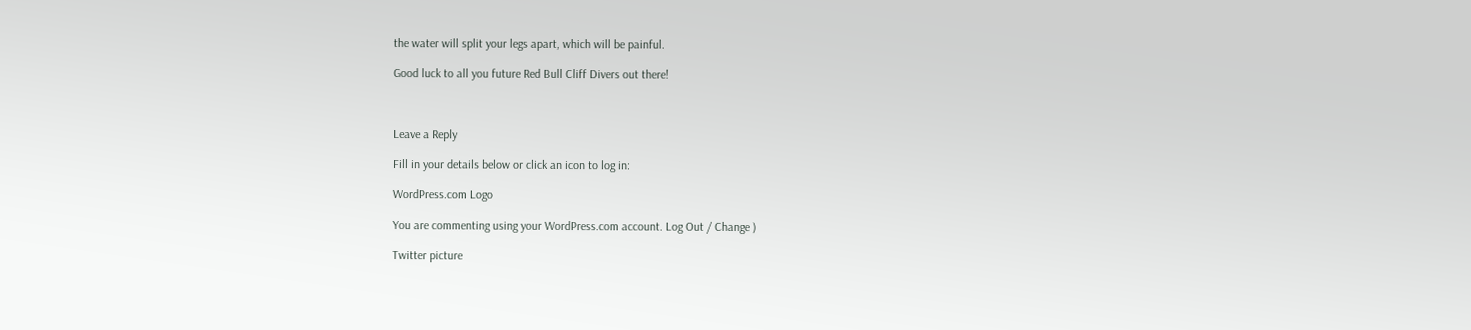the water will split your legs apart, which will be painful.

Good luck to all you future Red Bull Cliff Divers out there!



Leave a Reply

Fill in your details below or click an icon to log in:

WordPress.com Logo

You are commenting using your WordPress.com account. Log Out / Change )

Twitter picture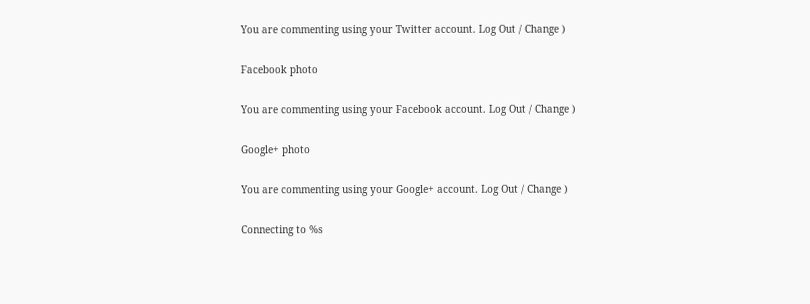You are commenting using your Twitter account. Log Out / Change )

Facebook photo

You are commenting using your Facebook account. Log Out / Change )

Google+ photo

You are commenting using your Google+ account. Log Out / Change )

Connecting to %s